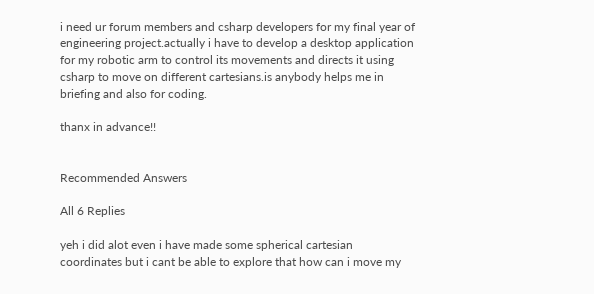i need ur forum members and csharp developers for my final year of engineering project.actually i have to develop a desktop application for my robotic arm to control its movements and directs it using csharp to move on different cartesians.is anybody helps me in briefing and also for coding.

thanx in advance!!


Recommended Answers

All 6 Replies

yeh i did alot even i have made some spherical cartesian coordinates but i cant be able to explore that how can i move my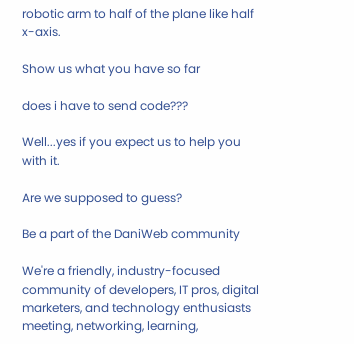robotic arm to half of the plane like half x-axis.

Show us what you have so far

does i have to send code???

Well...yes if you expect us to help you with it.

Are we supposed to guess?

Be a part of the DaniWeb community

We're a friendly, industry-focused community of developers, IT pros, digital marketers, and technology enthusiasts meeting, networking, learning,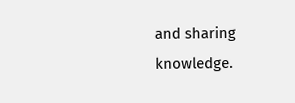and sharing knowledge.